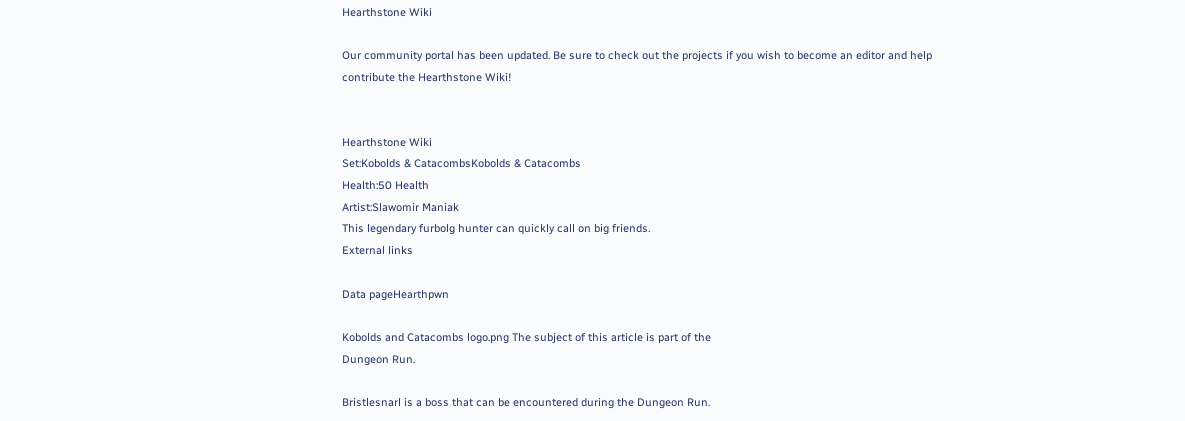Hearthstone Wiki

Our community portal has been updated. Be sure to check out the projects if you wish to become an editor and help contribute the Hearthstone Wiki!


Hearthstone Wiki
Set:Kobolds & CatacombsKobolds & Catacombs
Health:50 Health
Artist:Slawomir Maniak
This legendary furbolg hunter can quickly call on big friends.
External links

Data pageHearthpwn

Kobolds and Catacombs logo.png The subject of this article is part of the
Dungeon Run.

Bristlesnarl is a boss that can be encountered during the Dungeon Run.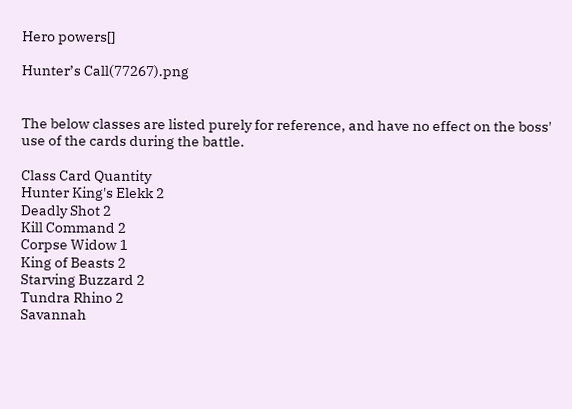Hero powers[]

Hunter’s Call(77267).png


The below classes are listed purely for reference, and have no effect on the boss' use of the cards during the battle.

Class Card Quantity
Hunter King's Elekk 2
Deadly Shot 2
Kill Command 2
Corpse Widow 1
King of Beasts 2
Starving Buzzard 2
Tundra Rhino 2
Savannah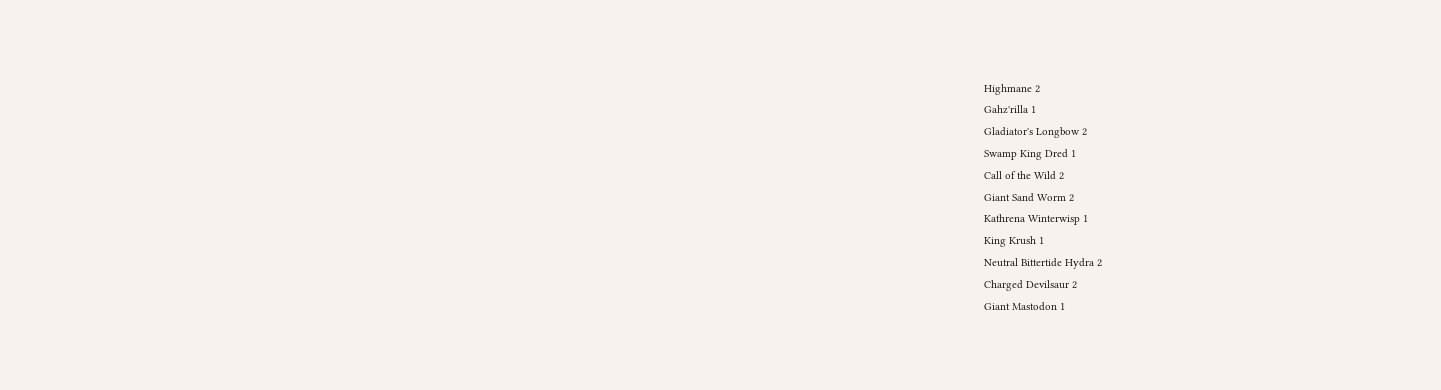Highmane 2
Gahz'rilla 1
Gladiator's Longbow 2
Swamp King Dred 1
Call of the Wild 2
Giant Sand Worm 2
Kathrena Winterwisp 1
King Krush 1
Neutral Bittertide Hydra 2
Charged Devilsaur 2
Giant Mastodon 1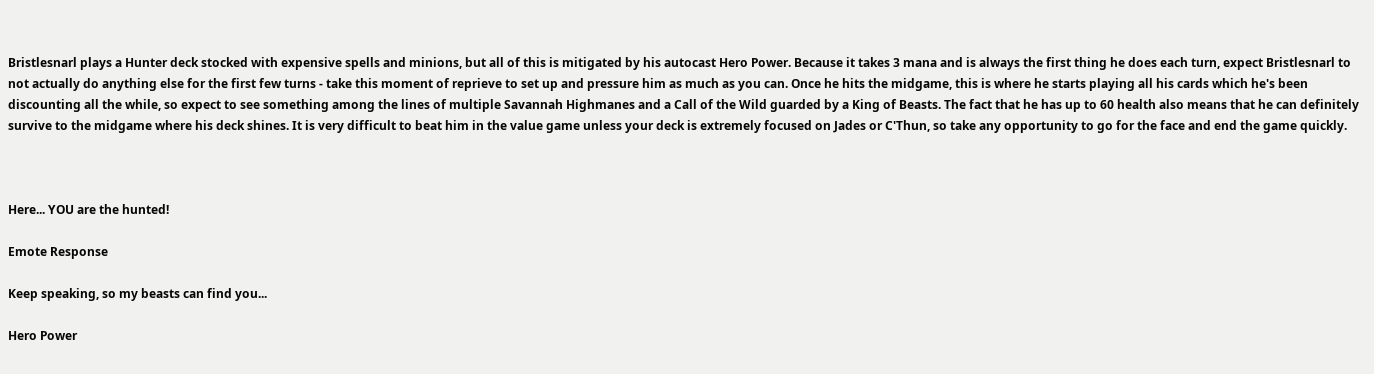Bristlesnarl plays a Hunter deck stocked with expensive spells and minions, but all of this is mitigated by his autocast Hero Power. Because it takes 3 mana and is always the first thing he does each turn, expect Bristlesnarl to not actually do anything else for the first few turns - take this moment of reprieve to set up and pressure him as much as you can. Once he hits the midgame, this is where he starts playing all his cards which he's been discounting all the while, so expect to see something among the lines of multiple Savannah Highmanes and a Call of the Wild guarded by a King of Beasts. The fact that he has up to 60 health also means that he can definitely survive to the midgame where his deck shines. It is very difficult to beat him in the value game unless your deck is extremely focused on Jades or C'Thun, so take any opportunity to go for the face and end the game quickly.



Here... YOU are the hunted!

Emote Response

Keep speaking, so my beasts can find you...

Hero Power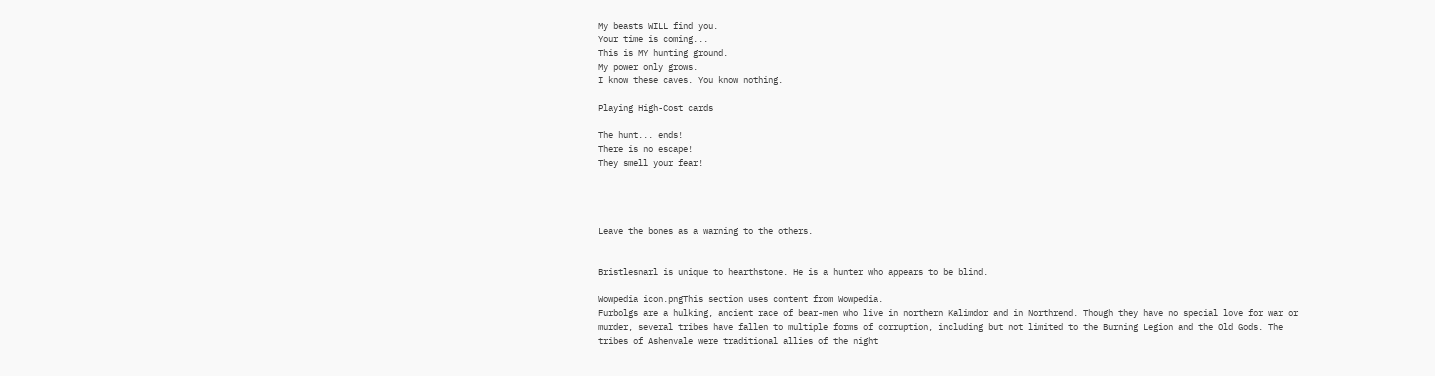My beasts WILL find you.
Your time is coming...
This is MY hunting ground.
My power only grows.
I know these caves. You know nothing.

Playing High-Cost cards

The hunt... ends!
There is no escape!
They smell your fear!




Leave the bones as a warning to the others.


Bristlesnarl is unique to hearthstone. He is a hunter who appears to be blind.

Wowpedia icon.pngThis section uses content from Wowpedia.
Furbolgs are a hulking, ancient race of bear-men who live in northern Kalimdor and in Northrend. Though they have no special love for war or murder, several tribes have fallen to multiple forms of corruption, including but not limited to the Burning Legion and the Old Gods. The tribes of Ashenvale were traditional allies of the night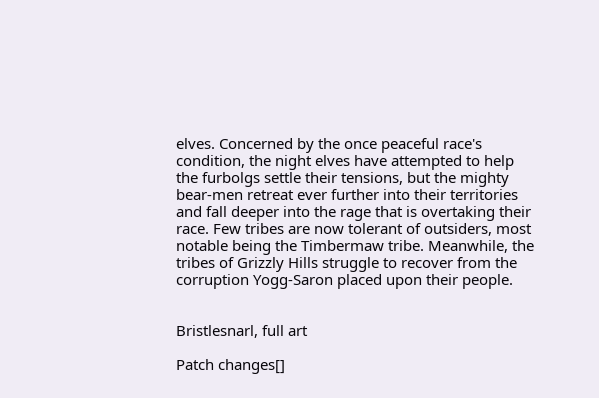elves. Concerned by the once peaceful race's condition, the night elves have attempted to help the furbolgs settle their tensions, but the mighty bear-men retreat ever further into their territories and fall deeper into the rage that is overtaking their race. Few tribes are now tolerant of outsiders, most notable being the Timbermaw tribe. Meanwhile, the tribes of Grizzly Hills struggle to recover from the corruption Yogg-Saron placed upon their people.


Bristlesnarl, full art

Patch changes[]